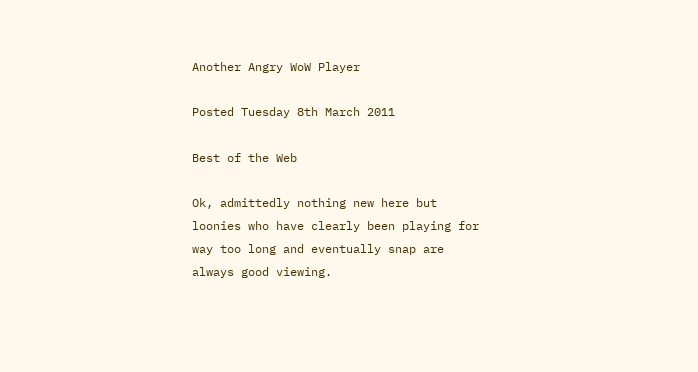Another Angry WoW Player

Posted Tuesday 8th March 2011

Best of the Web

Ok, admittedly nothing new here but loonies who have clearly been playing for way too long and eventually snap are always good viewing.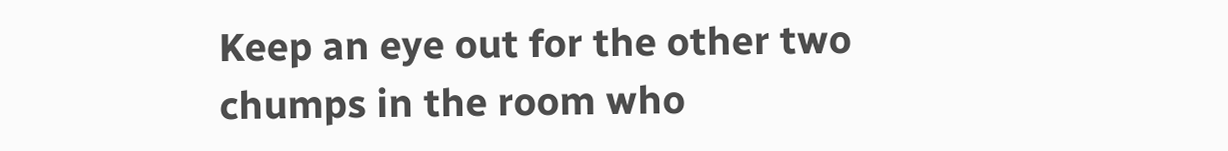Keep an eye out for the other two chumps in the room who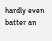hardly even batter an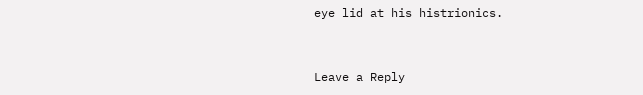eye lid at his histrionics.


Leave a Reply